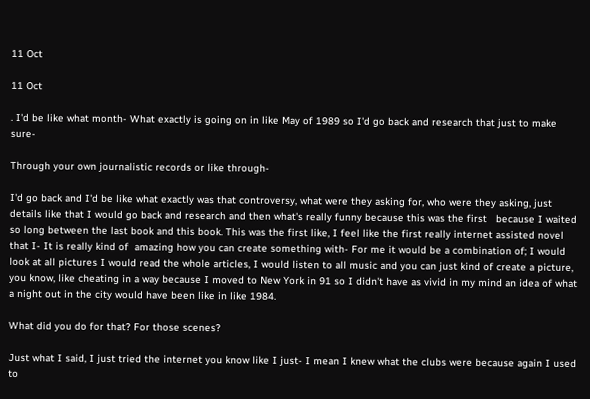11 Oct

11 Oct

. I'd be like what month- What exactly is going on in like May of 1989 so I'd go back and research that just to make sure-

Through your own journalistic records or like through-

I'd go back and I'd be like what exactly was that controversy, what were they asking for, who were they asking, just details like that I would go back and research and then what's really funny because this was the first   because I waited so long between the last book and this book. This was the first like, I feel like the first really internet assisted novel that I- It is really kind of  amazing how you can create something with- For me it would be a combination of; I would look at all pictures I would read the whole articles, I would listen to all music and you can just kind of create a picture, you know, like cheating in a way because I moved to New York in 91 so I didn't have as vivid in my mind an idea of what a night out in the city would have been like in like 1984.

What did you do for that? For those scenes?

Just what I said, I just tried the internet you know like I just- I mean I knew what the clubs were because again I used to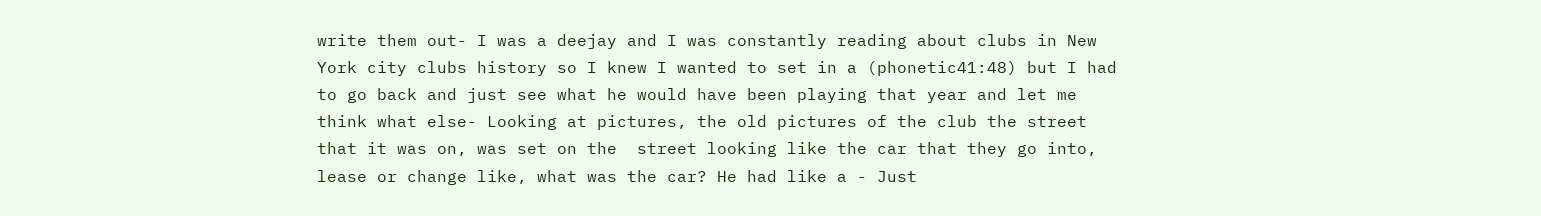write them out- I was a deejay and I was constantly reading about clubs in New York city clubs history so I knew I wanted to set in a (phonetic41:48) but I had to go back and just see what he would have been playing that year and let me think what else- Looking at pictures, the old pictures of the club the street that it was on, was set on the  street looking like the car that they go into, lease or change like, what was the car? He had like a - Just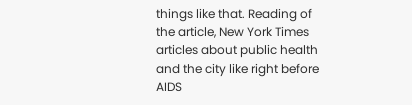things like that. Reading of the article, New York Times articles about public health and the city like right before AIDS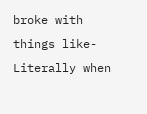broke with things like- Literally when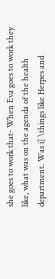she goes to work that- When Eva goes to work they like, what was on the agenda of the health department. Was i] \things like Herpes and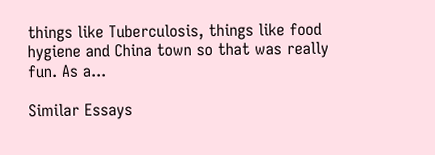things like Tuberculosis, things like food hygiene and China town so that was really fun. As a...

Similar Essays